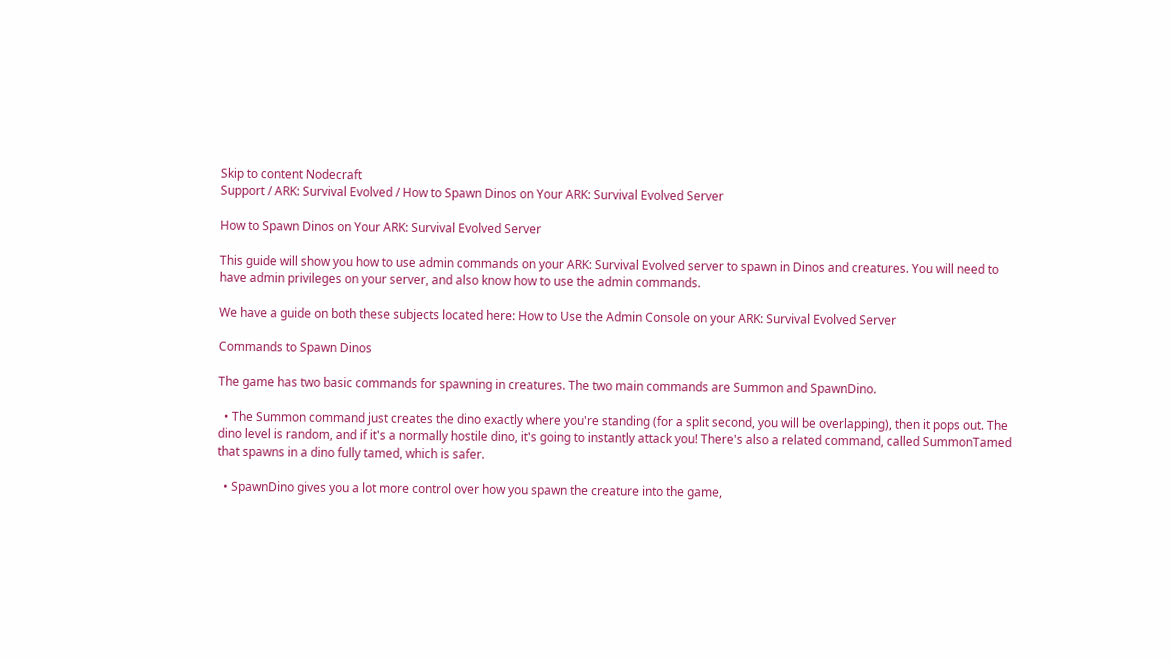Skip to content Nodecraft
Support / ARK: Survival Evolved / How to Spawn Dinos on Your ARK: Survival Evolved Server

How to Spawn Dinos on Your ARK: Survival Evolved Server

This guide will show you how to use admin commands on your ARK: Survival Evolved server to spawn in Dinos and creatures. You will need to have admin privileges on your server, and also know how to use the admin commands.

We have a guide on both these subjects located here: How to Use the Admin Console on your ARK: Survival Evolved Server

Commands to Spawn Dinos

The game has two basic commands for spawning in creatures. The two main commands are Summon and SpawnDino.

  • The Summon command just creates the dino exactly where you're standing (for a split second, you will be overlapping), then it pops out. The dino level is random, and if it's a normally hostile dino, it's going to instantly attack you! There's also a related command, called SummonTamed that spawns in a dino fully tamed, which is safer.

  • SpawnDino gives you a lot more control over how you spawn the creature into the game,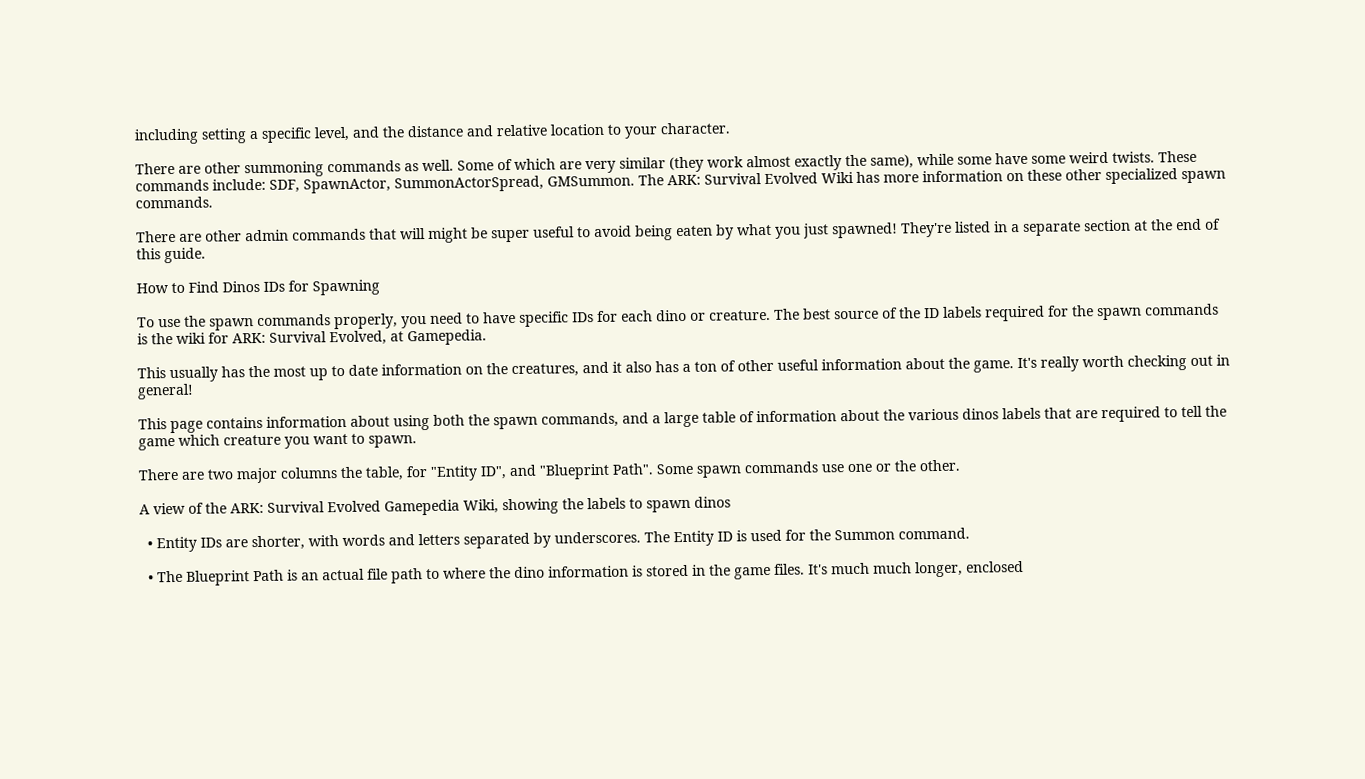including setting a specific level, and the distance and relative location to your character.

There are other summoning commands as well. Some of which are very similar (they work almost exactly the same), while some have some weird twists. These commands include: SDF, SpawnActor, SummonActorSpread, GMSummon. The ARK: Survival Evolved Wiki has more information on these other specialized spawn commands.

There are other admin commands that will might be super useful to avoid being eaten by what you just spawned! They're listed in a separate section at the end of this guide.

How to Find Dinos IDs for Spawning

To use the spawn commands properly, you need to have specific IDs for each dino or creature. The best source of the ID labels required for the spawn commands is the wiki for ARK: Survival Evolved, at Gamepedia.

This usually has the most up to date information on the creatures, and it also has a ton of other useful information about the game. It's really worth checking out in general!

This page contains information about using both the spawn commands, and a large table of information about the various dinos labels that are required to tell the game which creature you want to spawn.

There are two major columns the table, for "Entity ID", and "Blueprint Path". Some spawn commands use one or the other.

A view of the ARK: Survival Evolved Gamepedia Wiki, showing the labels to spawn dinos

  • Entity IDs are shorter, with words and letters separated by underscores. The Entity ID is used for the Summon command.

  • The Blueprint Path is an actual file path to where the dino information is stored in the game files. It's much much longer, enclosed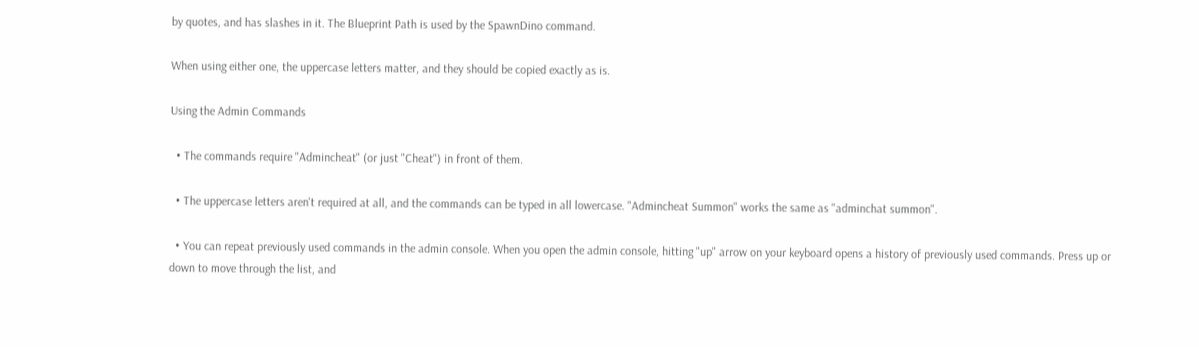by quotes, and has slashes in it. The Blueprint Path is used by the SpawnDino command.

When using either one, the uppercase letters matter, and they should be copied exactly as is.

Using the Admin Commands

  • The commands require "Admincheat" (or just "Cheat") in front of them.

  • The uppercase letters aren't required at all, and the commands can be typed in all lowercase. "Admincheat Summon" works the same as "adminchat summon".

  • You can repeat previously used commands in the admin console. When you open the admin console, hitting "up" arrow on your keyboard opens a history of previously used commands. Press up or down to move through the list, and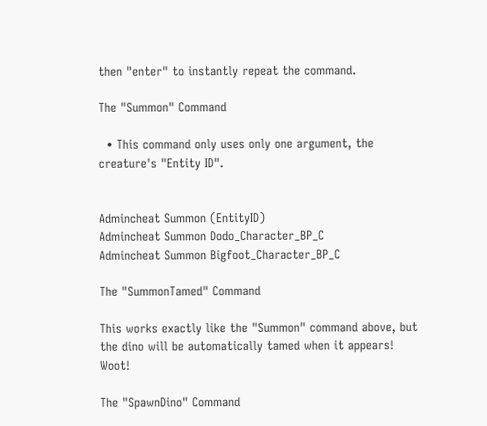then "enter" to instantly repeat the command.

The "Summon" Command

  • This command only uses only one argument, the creature's "Entity ID".


Admincheat Summon (EntityID)
Admincheat Summon Dodo_Character_BP_C
Admincheat Summon Bigfoot_Character_BP_C

The "SummonTamed" Command

This works exactly like the "Summon" command above, but the dino will be automatically tamed when it appears! Woot!

The "SpawnDino" Command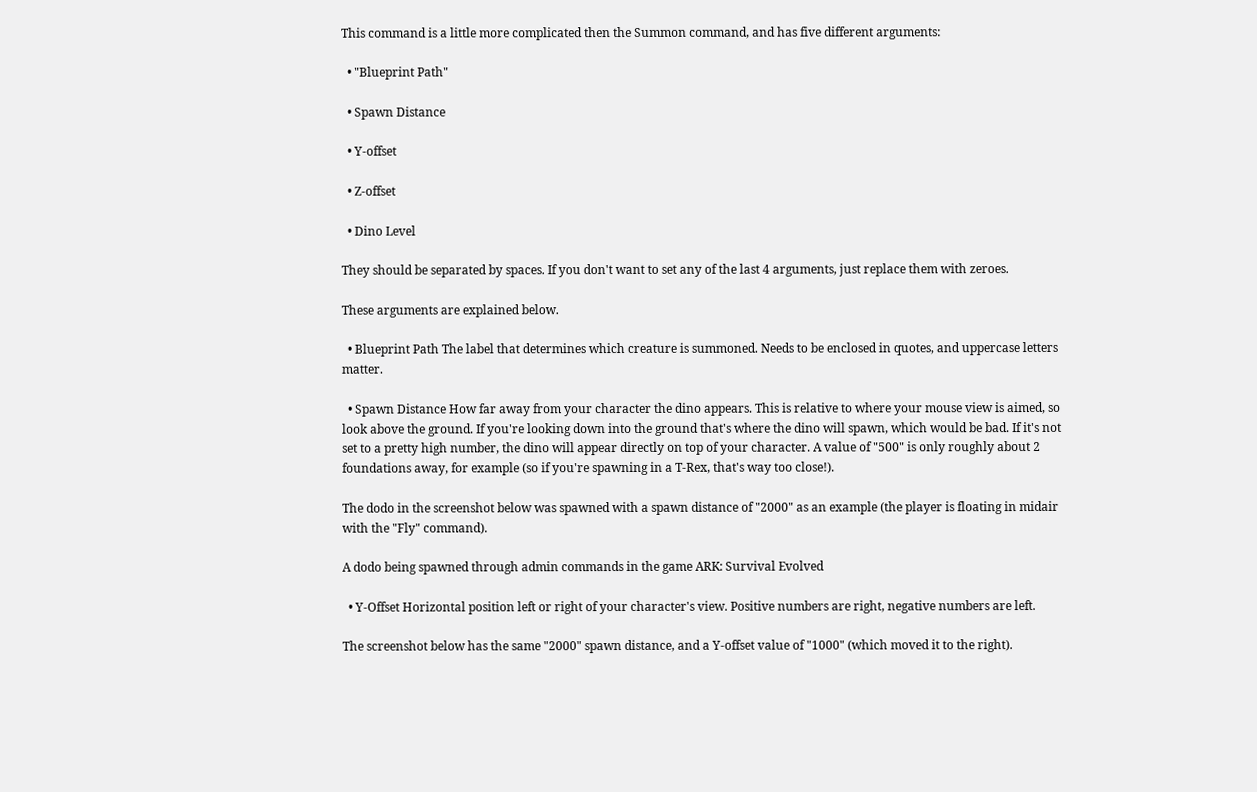This command is a little more complicated then the Summon command, and has five different arguments:

  • "Blueprint Path"

  • Spawn Distance

  • Y-offset

  • Z-offset

  • Dino Level

They should be separated by spaces. If you don't want to set any of the last 4 arguments, just replace them with zeroes.

These arguments are explained below.

  • Blueprint Path The label that determines which creature is summoned. Needs to be enclosed in quotes, and uppercase letters matter.

  • Spawn Distance How far away from your character the dino appears. This is relative to where your mouse view is aimed, so look above the ground. If you're looking down into the ground that's where the dino will spawn, which would be bad. If it's not set to a pretty high number, the dino will appear directly on top of your character. A value of "500" is only roughly about 2 foundations away, for example (so if you're spawning in a T-Rex, that's way too close!).

The dodo in the screenshot below was spawned with a spawn distance of "2000" as an example (the player is floating in midair with the "Fly" command).

A dodo being spawned through admin commands in the game ARK: Survival Evolved

  • Y-Offset Horizontal position left or right of your character's view. Positive numbers are right, negative numbers are left.

The screenshot below has the same "2000" spawn distance, and a Y-offset value of "1000" (which moved it to the right).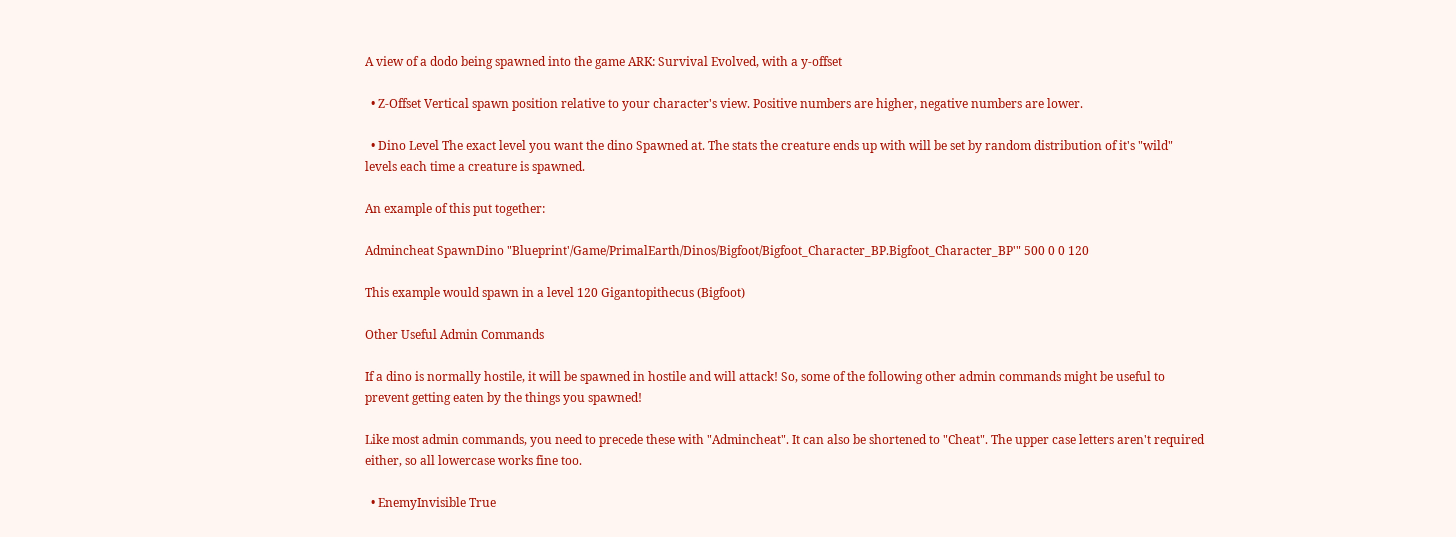A view of a dodo being spawned into the game ARK: Survival Evolved, with a y-offset

  • Z-Offset Vertical spawn position relative to your character's view. Positive numbers are higher, negative numbers are lower.

  • Dino Level The exact level you want the dino Spawned at. The stats the creature ends up with will be set by random distribution of it's "wild" levels each time a creature is spawned.

An example of this put together:

Admincheat SpawnDino "Blueprint'/Game/PrimalEarth/Dinos/Bigfoot/Bigfoot_Character_BP.Bigfoot_Character_BP'" 500 0 0 120

This example would spawn in a level 120 Gigantopithecus (Bigfoot)

Other Useful Admin Commands

If a dino is normally hostile, it will be spawned in hostile and will attack! So, some of the following other admin commands might be useful to prevent getting eaten by the things you spawned!

Like most admin commands, you need to precede these with "Admincheat". It can also be shortened to "Cheat". The upper case letters aren't required either, so all lowercase works fine too.

  • EnemyInvisible True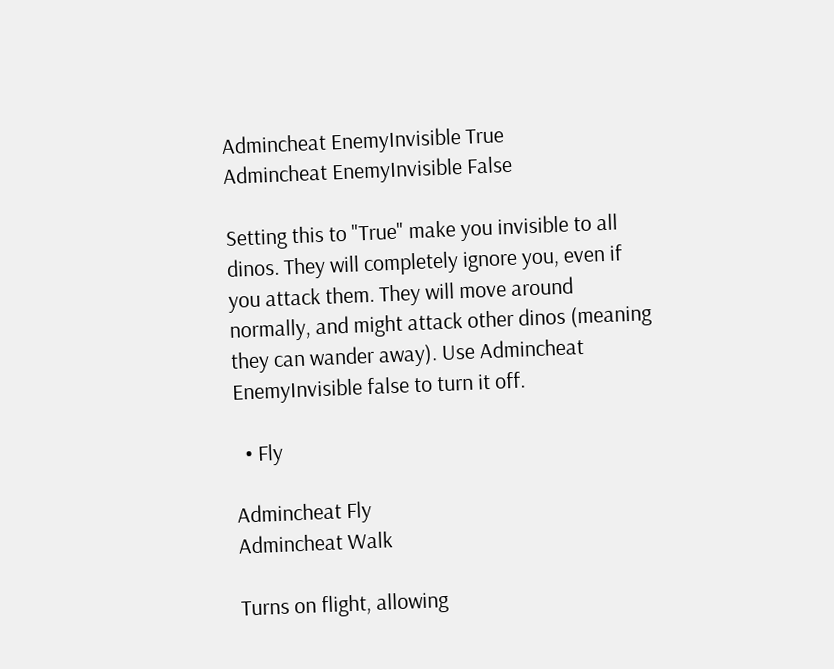Admincheat EnemyInvisible True
Admincheat EnemyInvisible False

Setting this to "True" make you invisible to all dinos. They will completely ignore you, even if you attack them. They will move around normally, and might attack other dinos (meaning they can wander away). Use Admincheat EnemyInvisible false to turn it off.

  • Fly

Admincheat Fly
Admincheat Walk

Turns on flight, allowing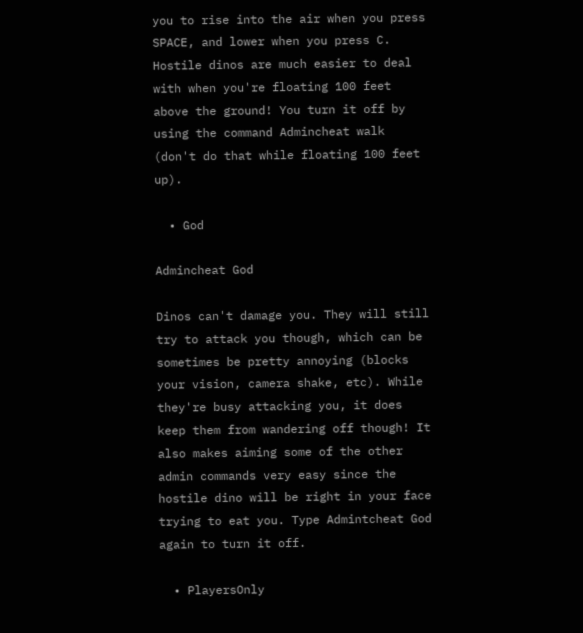you to rise into the air when you press SPACE, and lower when you press C. Hostile dinos are much easier to deal with when you're floating 100 feet above the ground! You turn it off by using the command Admincheat walk (don't do that while floating 100 feet up).

  • God

Admincheat God

Dinos can't damage you. They will still try to attack you though, which can be sometimes be pretty annoying (blocks your vision, camera shake, etc). While they're busy attacking you, it does keep them from wandering off though! It also makes aiming some of the other admin commands very easy since the hostile dino will be right in your face trying to eat you. Type Admintcheat God again to turn it off.

  • PlayersOnly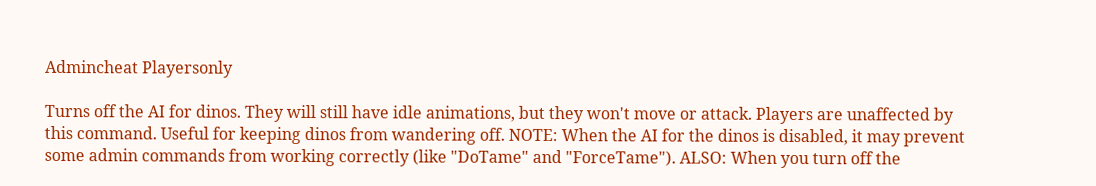Admincheat Playersonly

Turns off the AI for dinos. They will still have idle animations, but they won't move or attack. Players are unaffected by this command. Useful for keeping dinos from wandering off. NOTE: When the AI for the dinos is disabled, it may prevent some admin commands from working correctly (like "DoTame" and "ForceTame"). ALSO: When you turn off the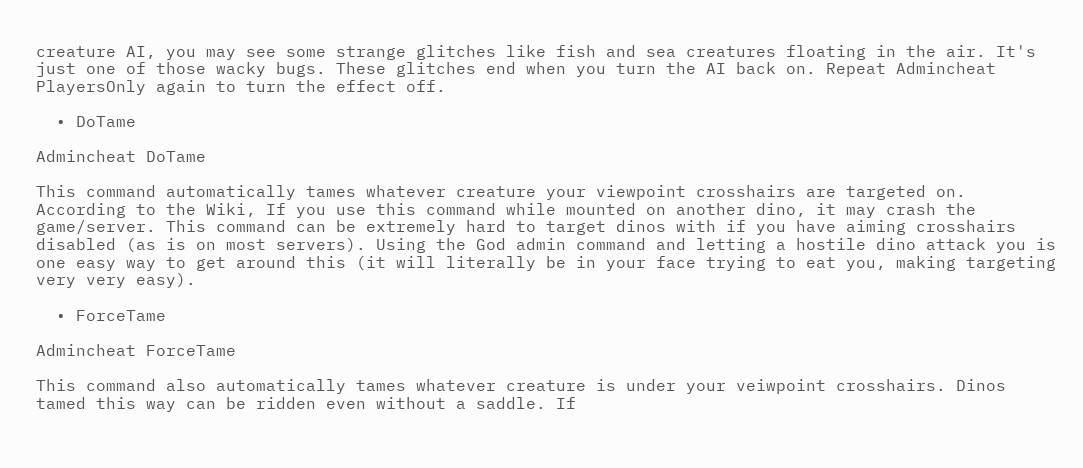creature AI, you may see some strange glitches like fish and sea creatures floating in the air. It's just one of those wacky bugs. These glitches end when you turn the AI back on. Repeat Admincheat PlayersOnly again to turn the effect off.

  • DoTame

Admincheat DoTame

This command automatically tames whatever creature your viewpoint crosshairs are targeted on. According to the Wiki, If you use this command while mounted on another dino, it may crash the game/server. This command can be extremely hard to target dinos with if you have aiming crosshairs disabled (as is on most servers). Using the God admin command and letting a hostile dino attack you is one easy way to get around this (it will literally be in your face trying to eat you, making targeting very very easy).

  • ForceTame

Admincheat ForceTame

This command also automatically tames whatever creature is under your veiwpoint crosshairs. Dinos tamed this way can be ridden even without a saddle. If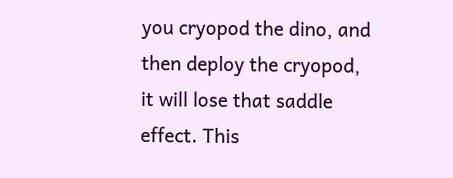you cryopod the dino, and then deploy the cryopod, it will lose that saddle effect. This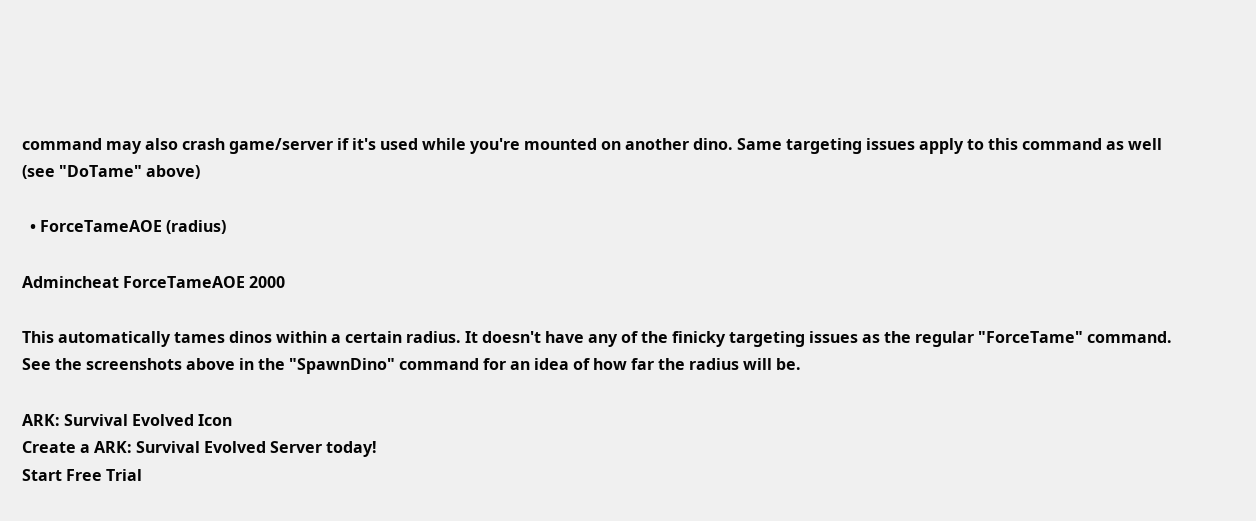command may also crash game/server if it's used while you're mounted on another dino. Same targeting issues apply to this command as well (see "DoTame" above)

  • ForceTameAOE (radius)

Admincheat ForceTameAOE 2000

This automatically tames dinos within a certain radius. It doesn't have any of the finicky targeting issues as the regular "ForceTame" command. See the screenshots above in the "SpawnDino" command for an idea of how far the radius will be.

ARK: Survival Evolved Icon
Create a ARK: Survival Evolved Server today!
Start Free Trial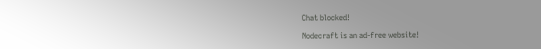Chat blocked!

Nodecraft is an ad-free website!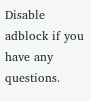Disable adblock if you have any questions.